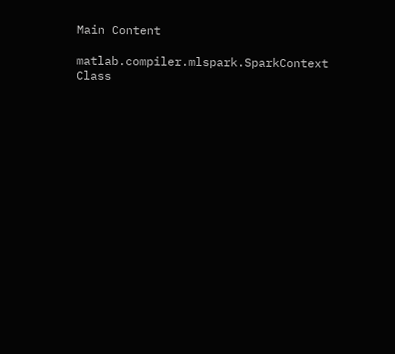Main Content

matlab.compiler.mlspark.SparkContext Class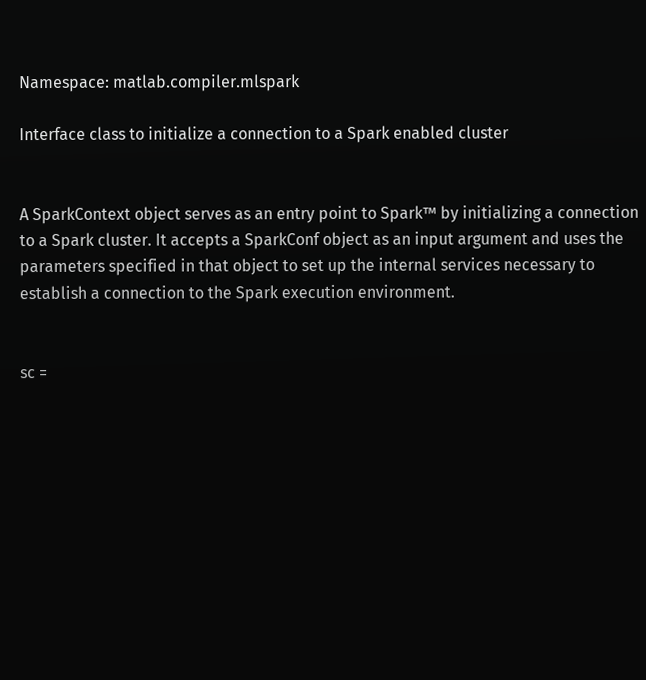Namespace: matlab.compiler.mlspark

Interface class to initialize a connection to a Spark enabled cluster


A SparkContext object serves as an entry point to Spark™ by initializing a connection to a Spark cluster. It accepts a SparkConf object as an input argument and uses the parameters specified in that object to set up the internal services necessary to establish a connection to the Spark execution environment.


sc =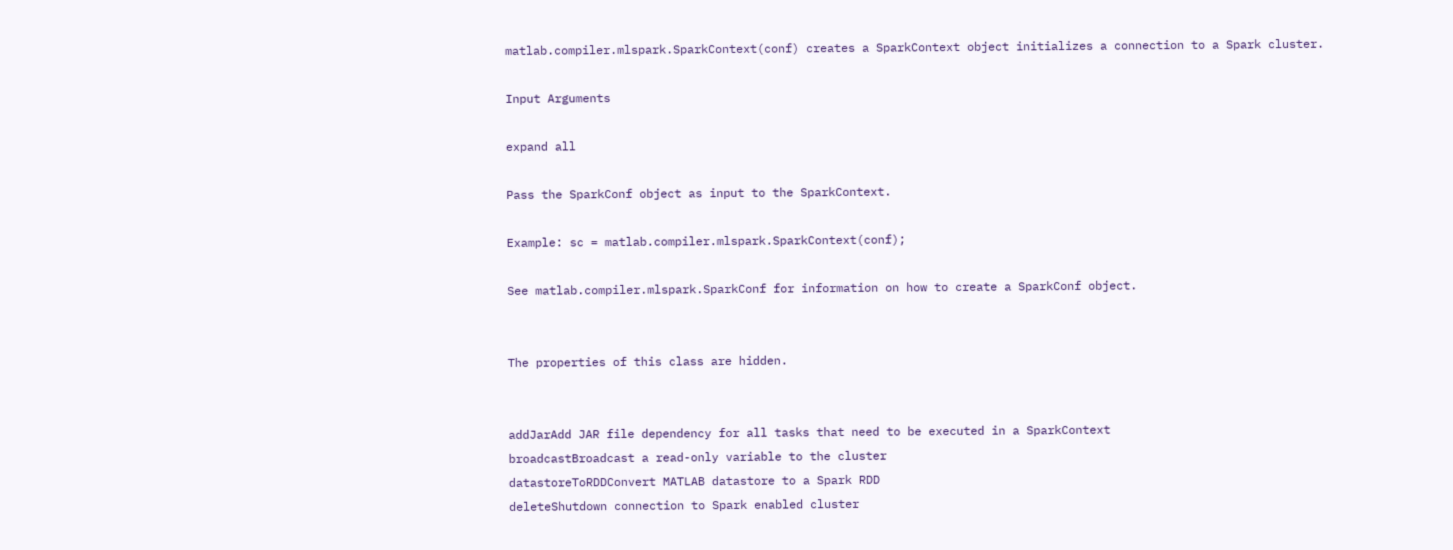matlab.compiler.mlspark.SparkContext(conf) creates a SparkContext object initializes a connection to a Spark cluster.

Input Arguments

expand all

Pass the SparkConf object as input to the SparkContext.

Example: sc = matlab.compiler.mlspark.SparkContext(conf);

See matlab.compiler.mlspark.SparkConf for information on how to create a SparkConf object.


The properties of this class are hidden.


addJarAdd JAR file dependency for all tasks that need to be executed in a SparkContext
broadcastBroadcast a read-only variable to the cluster
datastoreToRDDConvert MATLAB datastore to a Spark RDD
deleteShutdown connection to Spark enabled cluster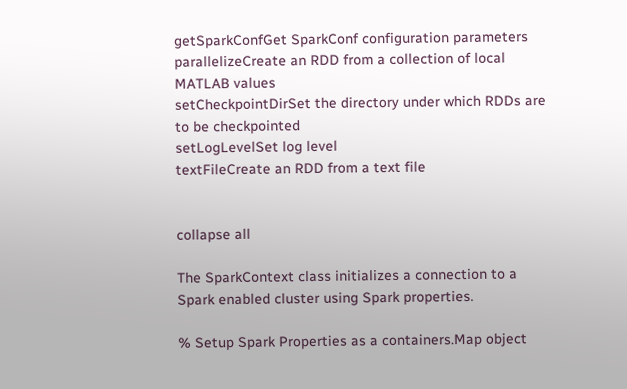getSparkConfGet SparkConf configuration parameters
parallelizeCreate an RDD from a collection of local MATLAB values
setCheckpointDirSet the directory under which RDDs are to be checkpointed
setLogLevelSet log level
textFileCreate an RDD from a text file


collapse all

The SparkContext class initializes a connection to a Spark enabled cluster using Spark properties.

% Setup Spark Properties as a containers.Map object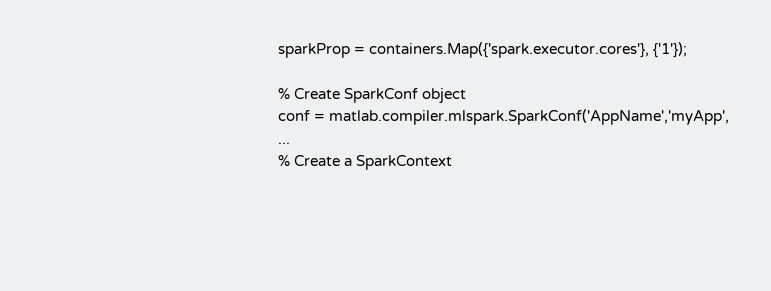sparkProp = containers.Map({'spark.executor.cores'}, {'1'});

% Create SparkConf object
conf = matlab.compiler.mlspark.SparkConf('AppName','myApp', ...
% Create a SparkContext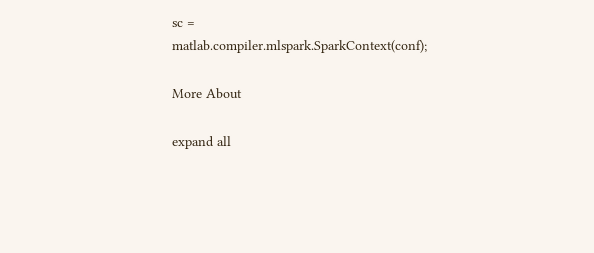sc = matlab.compiler.mlspark.SparkContext(conf);

More About

expand all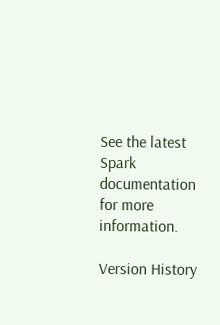See the latest Spark documentation for more information.

Version History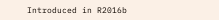Introduced in R2016b